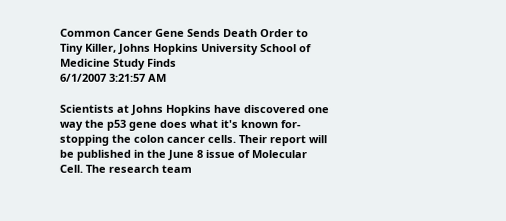Common Cancer Gene Sends Death Order to Tiny Killer, Johns Hopkins University School of Medicine Study Finds
6/1/2007 3:21:57 AM

Scientists at Johns Hopkins have discovered one way the p53 gene does what it's known for-stopping the colon cancer cells. Their report will be published in the June 8 issue of Molecular Cell. The research team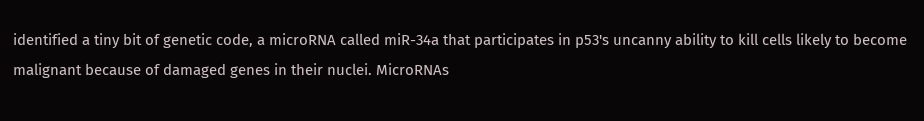identified a tiny bit of genetic code, a microRNA called miR-34a that participates in p53's uncanny ability to kill cells likely to become malignant because of damaged genes in their nuclei. MicroRNAs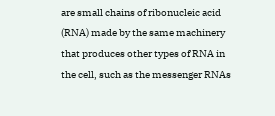are small chains of ribonucleic acid (RNA) made by the same machinery that produces other types of RNA in the cell, such as the messenger RNAs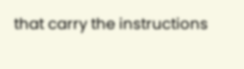that carry the instructions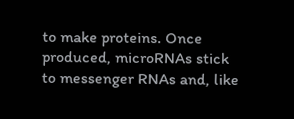to make proteins. Once produced, microRNAs stick to messenger RNAs and, like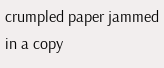crumpled paper jammed in a copy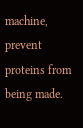machine, prevent proteins from being made.